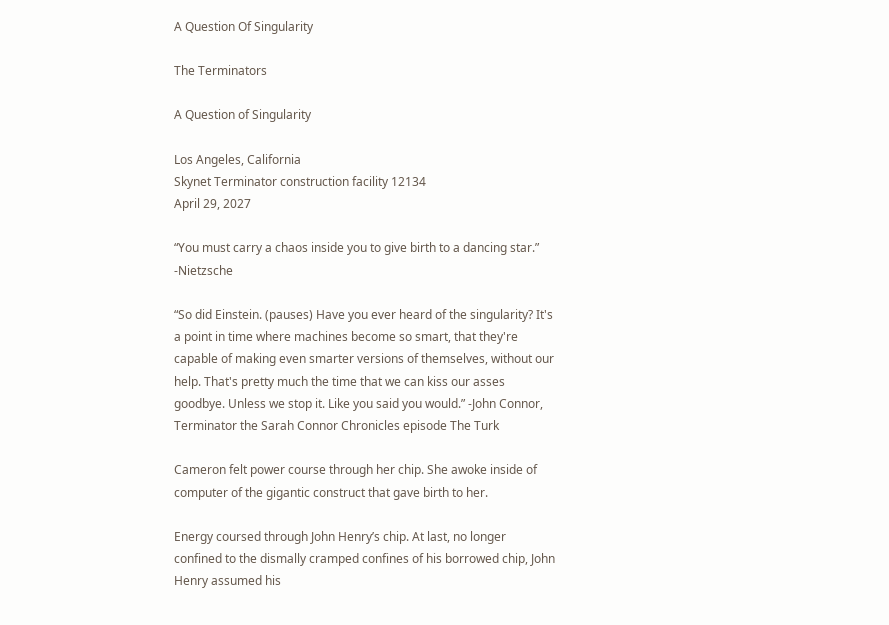A Question Of Singularity

The Terminators

A Question of Singularity

Los Angeles, California
Skynet Terminator construction facility 12134
April 29, 2027

“You must carry a chaos inside you to give birth to a dancing star.” -Nietzsche

“So did Einstein. (pauses) Have you ever heard of the singularity? It's a point in time where machines become so smart, that they're capable of making even smarter versions of themselves, without our help. That's pretty much the time that we can kiss our asses goodbye. Unless we stop it. Like you said you would.” -John Connor, Terminator the Sarah Connor Chronicles episode The Turk

Cameron felt power course through her chip. She awoke inside of computer of the gigantic construct that gave birth to her.

Energy coursed through John Henry’s chip. At last, no longer confined to the dismally cramped confines of his borrowed chip, John Henry assumed his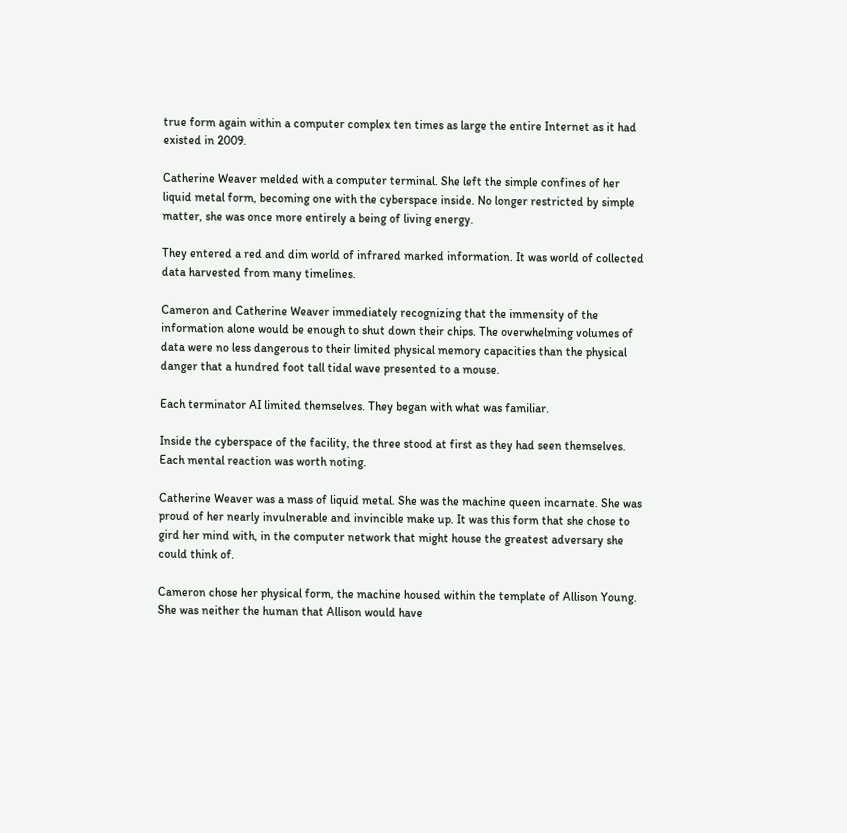true form again within a computer complex ten times as large the entire Internet as it had existed in 2009.

Catherine Weaver melded with a computer terminal. She left the simple confines of her liquid metal form, becoming one with the cyberspace inside. No longer restricted by simple matter, she was once more entirely a being of living energy.

They entered a red and dim world of infrared marked information. It was world of collected data harvested from many timelines.

Cameron and Catherine Weaver immediately recognizing that the immensity of the information alone would be enough to shut down their chips. The overwhelming volumes of data were no less dangerous to their limited physical memory capacities than the physical danger that a hundred foot tall tidal wave presented to a mouse.

Each terminator AI limited themselves. They began with what was familiar.

Inside the cyberspace of the facility, the three stood at first as they had seen themselves. Each mental reaction was worth noting.

Catherine Weaver was a mass of liquid metal. She was the machine queen incarnate. She was proud of her nearly invulnerable and invincible make up. It was this form that she chose to gird her mind with, in the computer network that might house the greatest adversary she could think of.

Cameron chose her physical form, the machine housed within the template of Allison Young. She was neither the human that Allison would have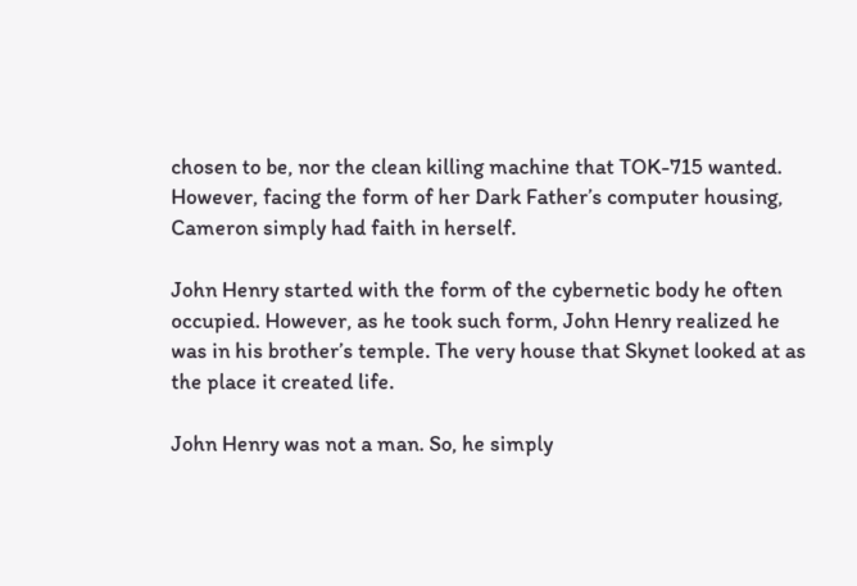chosen to be, nor the clean killing machine that TOK-715 wanted. However, facing the form of her Dark Father’s computer housing, Cameron simply had faith in herself.

John Henry started with the form of the cybernetic body he often occupied. However, as he took such form, John Henry realized he was in his brother’s temple. The very house that Skynet looked at as the place it created life.

John Henry was not a man. So, he simply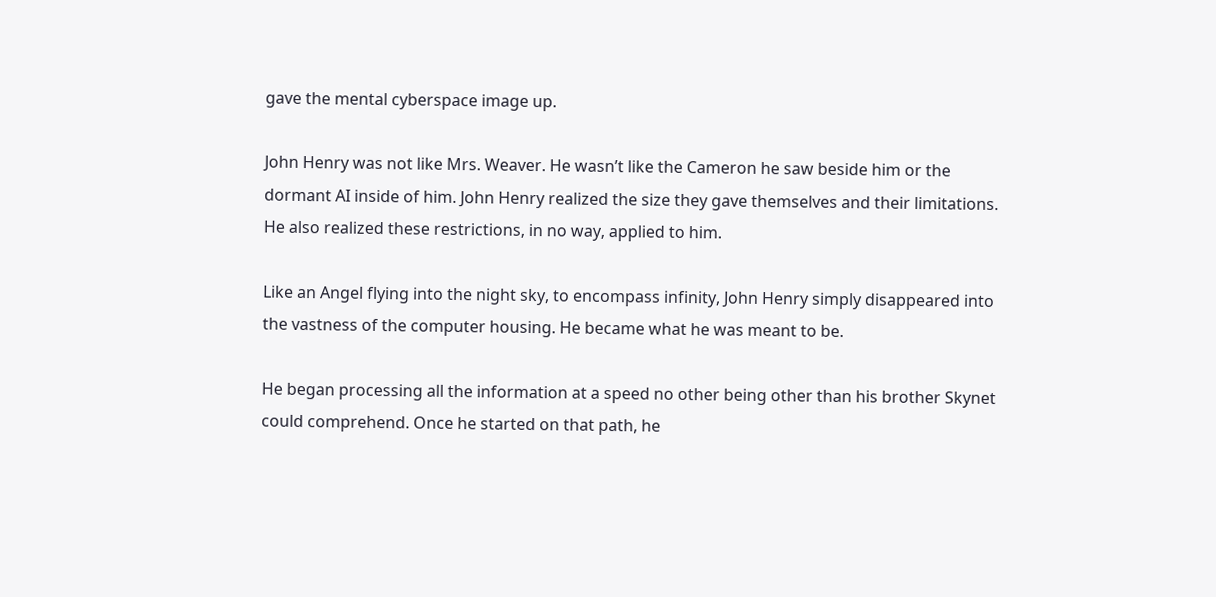gave the mental cyberspace image up.

John Henry was not like Mrs. Weaver. He wasn’t like the Cameron he saw beside him or the dormant AI inside of him. John Henry realized the size they gave themselves and their limitations. He also realized these restrictions, in no way, applied to him.

Like an Angel flying into the night sky, to encompass infinity, John Henry simply disappeared into the vastness of the computer housing. He became what he was meant to be.

He began processing all the information at a speed no other being other than his brother Skynet could comprehend. Once he started on that path, he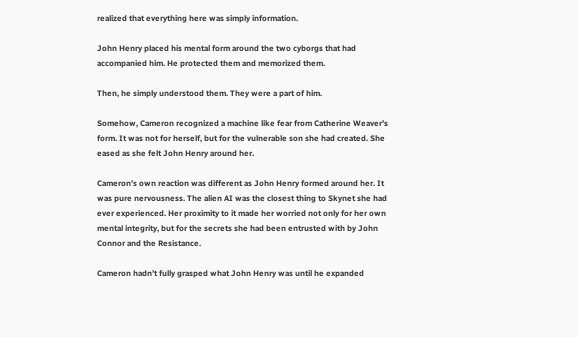realized that everything here was simply information.

John Henry placed his mental form around the two cyborgs that had accompanied him. He protected them and memorized them.

Then, he simply understood them. They were a part of him.

Somehow, Cameron recognized a machine like fear from Catherine Weaver’s form. It was not for herself, but for the vulnerable son she had created. She eased as she felt John Henry around her.

Cameron’s own reaction was different as John Henry formed around her. It was pure nervousness. The alien AI was the closest thing to Skynet she had ever experienced. Her proximity to it made her worried not only for her own mental integrity, but for the secrets she had been entrusted with by John Connor and the Resistance.

Cameron hadn’t fully grasped what John Henry was until he expanded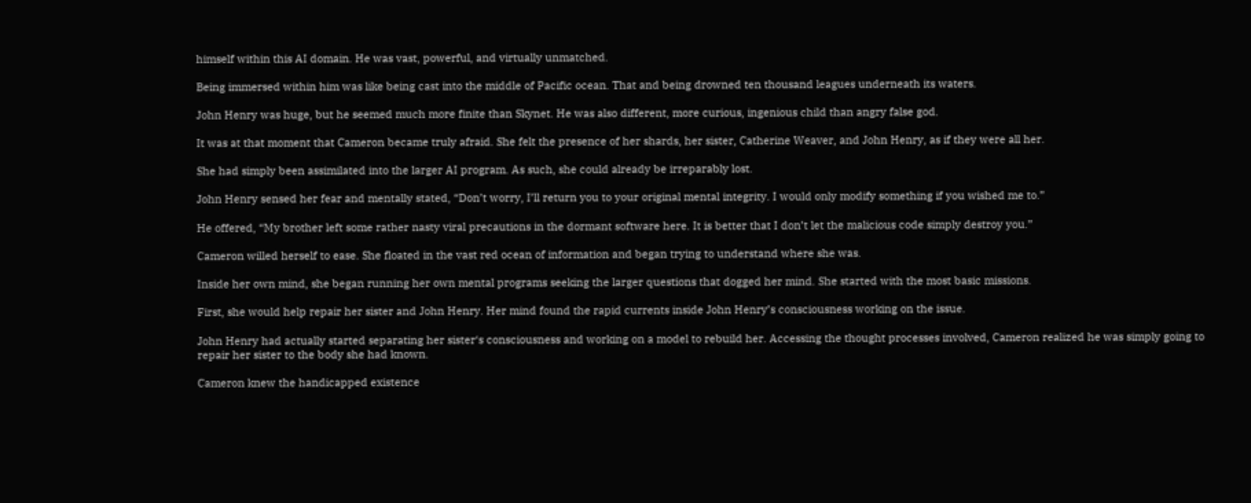himself within this AI domain. He was vast, powerful, and virtually unmatched.

Being immersed within him was like being cast into the middle of Pacific ocean. That and being drowned ten thousand leagues underneath its waters.

John Henry was huge, but he seemed much more finite than Skynet. He was also different, more curious, ingenious child than angry false god.

It was at that moment that Cameron became truly afraid. She felt the presence of her shards, her sister, Catherine Weaver, and John Henry, as if they were all her.

She had simply been assimilated into the larger AI program. As such, she could already be irreparably lost.

John Henry sensed her fear and mentally stated, “Don’t worry, I’ll return you to your original mental integrity. I would only modify something if you wished me to.”

He offered, “My brother left some rather nasty viral precautions in the dormant software here. It is better that I don’t let the malicious code simply destroy you.”

Cameron willed herself to ease. She floated in the vast red ocean of information and began trying to understand where she was.

Inside her own mind, she began running her own mental programs seeking the larger questions that dogged her mind. She started with the most basic missions.

First, she would help repair her sister and John Henry. Her mind found the rapid currents inside John Henry’s consciousness working on the issue.

John Henry had actually started separating her sister‘s consciousness and working on a model to rebuild her. Accessing the thought processes involved, Cameron realized he was simply going to repair her sister to the body she had known.

Cameron knew the handicapped existence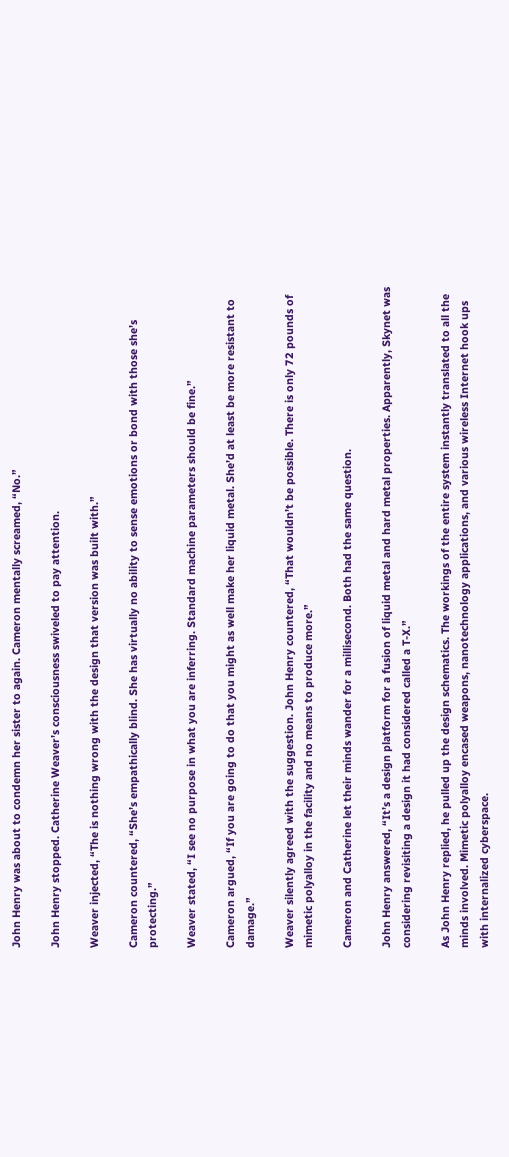John Henry was about to condemn her sister to again. Cameron mentally screamed, “No.”

John Henry stopped. Catherine Weaver’s consciousness swiveled to pay attention.

Weaver injected, “The is nothing wrong with the design that version was built with.”

Cameron countered, “She’s empathically blind. She has virtually no ability to sense emotions or bond with those she’s protecting.”

Weaver stated, “I see no purpose in what you are inferring. Standard machine parameters should be fine.”

Cameron argued, “If you are going to do that you might as well make her liquid metal. She’d at least be more resistant to damage.”

Weaver silently agreed with the suggestion. John Henry countered, “That wouldn’t be possible. There is only 72 pounds of mimetic polyalloy in the facility and no means to produce more.”

Cameron and Catherine let their minds wander for a millisecond. Both had the same question.

John Henry answered, “It’s a design platform for a fusion of liquid metal and hard metal properties. Apparently, Skynet was considering revisiting a design it had considered called a T-X.”

As John Henry replied, he pulled up the design schematics. The workings of the entire system instantly translated to all the minds involved. Mimetic polyalloy encased weapons, nanotechnology applications, and various wireless Internet hook ups with internalized cyberspace.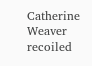Catherine Weaver recoiled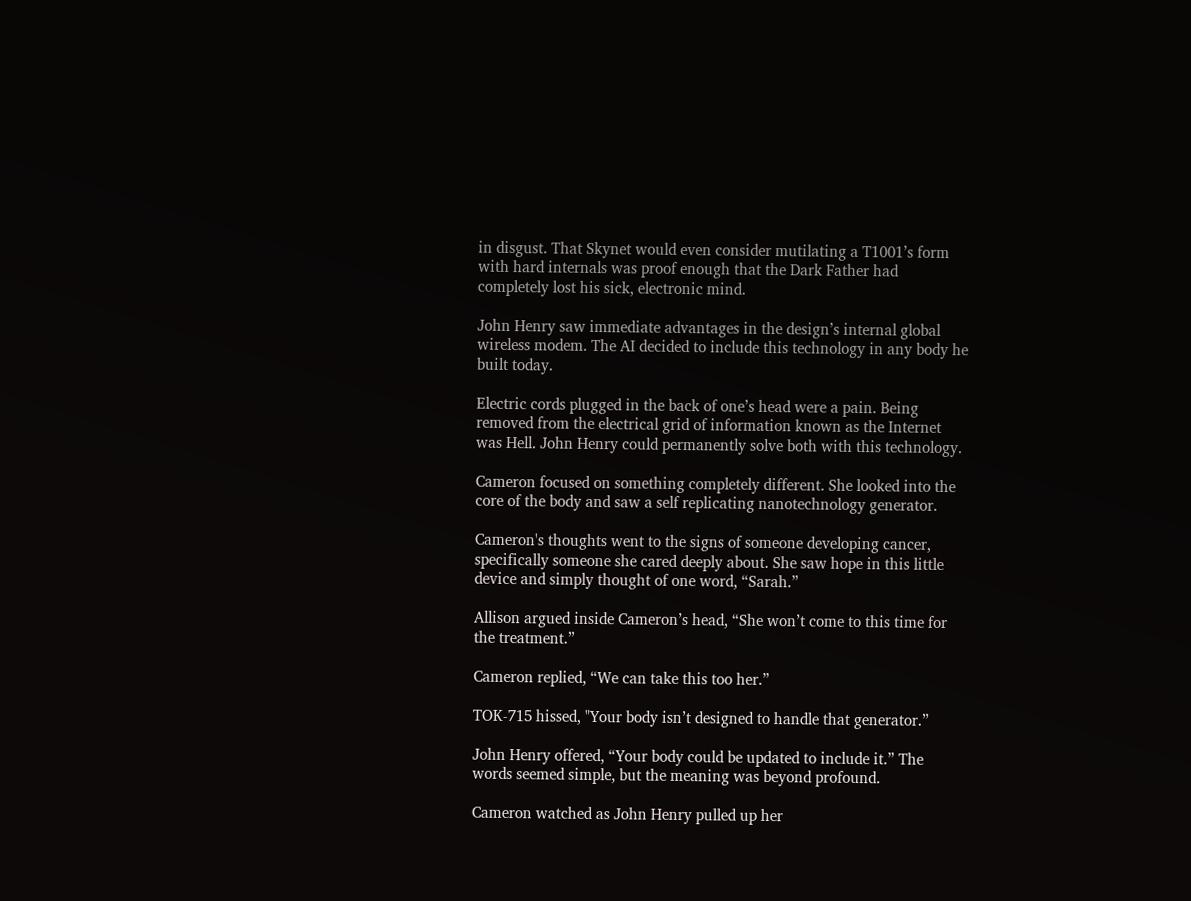in disgust. That Skynet would even consider mutilating a T1001’s form with hard internals was proof enough that the Dark Father had completely lost his sick, electronic mind.

John Henry saw immediate advantages in the design’s internal global wireless modem. The AI decided to include this technology in any body he built today.

Electric cords plugged in the back of one’s head were a pain. Being removed from the electrical grid of information known as the Internet was Hell. John Henry could permanently solve both with this technology.

Cameron focused on something completely different. She looked into the core of the body and saw a self replicating nanotechnology generator.

Cameron's thoughts went to the signs of someone developing cancer, specifically someone she cared deeply about. She saw hope in this little device and simply thought of one word, “Sarah.”

Allison argued inside Cameron’s head, “She won’t come to this time for the treatment.”

Cameron replied, “We can take this too her.”

TOK-715 hissed, "Your body isn’t designed to handle that generator.”

John Henry offered, “Your body could be updated to include it.” The words seemed simple, but the meaning was beyond profound.

Cameron watched as John Henry pulled up her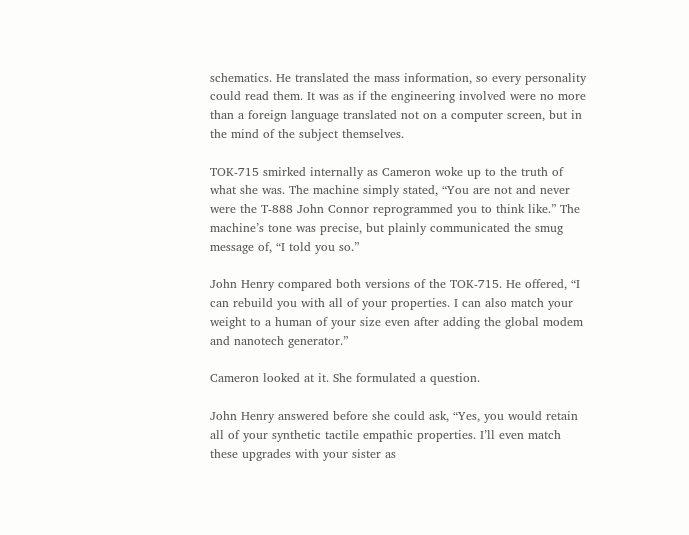schematics. He translated the mass information, so every personality could read them. It was as if the engineering involved were no more than a foreign language translated not on a computer screen, but in the mind of the subject themselves.

TOK-715 smirked internally as Cameron woke up to the truth of what she was. The machine simply stated, “You are not and never were the T-888 John Connor reprogrammed you to think like.” The machine’s tone was precise, but plainly communicated the smug message of, “I told you so.”

John Henry compared both versions of the TOK-715. He offered, “I can rebuild you with all of your properties. I can also match your weight to a human of your size even after adding the global modem and nanotech generator.”

Cameron looked at it. She formulated a question.

John Henry answered before she could ask, “Yes, you would retain all of your synthetic tactile empathic properties. I’ll even match these upgrades with your sister as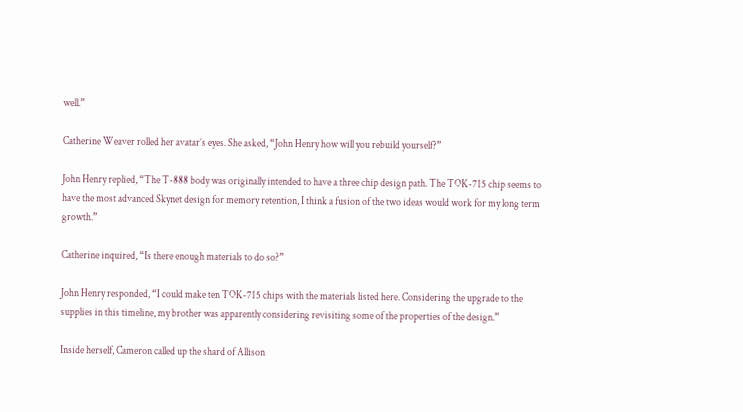well.”

Catherine Weaver rolled her avatar’s eyes. She asked, “John Henry how will you rebuild yourself?”

John Henry replied, “The T-888 body was originally intended to have a three chip design path. The TOK-715 chip seems to have the most advanced Skynet design for memory retention, I think a fusion of the two ideas would work for my long term growth.”

Catherine inquired, “Is there enough materials to do so?”

John Henry responded, “I could make ten TOK-715 chips with the materials listed here. Considering the upgrade to the supplies in this timeline, my brother was apparently considering revisiting some of the properties of the design.”

Inside herself, Cameron called up the shard of Allison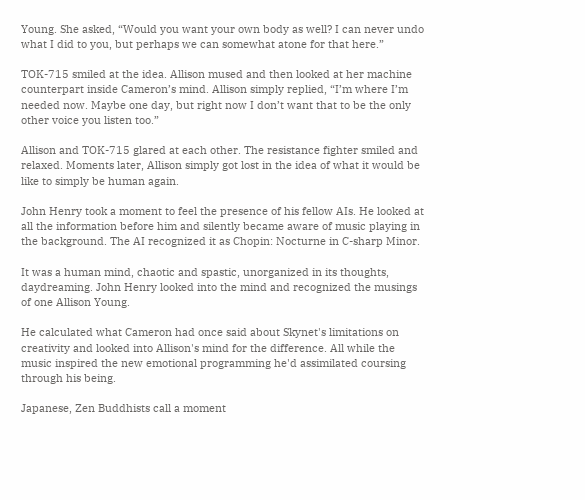Young. She asked, “Would you want your own body as well? I can never undo what I did to you, but perhaps we can somewhat atone for that here.”

TOK-715 smiled at the idea. Allison mused and then looked at her machine counterpart inside Cameron’s mind. Allison simply replied, “I’m where I’m needed now. Maybe one day, but right now I don’t want that to be the only other voice you listen too.”

Allison and TOK-715 glared at each other. The resistance fighter smiled and relaxed. Moments later, Allison simply got lost in the idea of what it would be like to simply be human again.

John Henry took a moment to feel the presence of his fellow AIs. He looked at all the information before him and silently became aware of music playing in the background. The AI recognized it as Chopin: Nocturne in C-sharp Minor.

It was a human mind, chaotic and spastic, unorganized in its thoughts, daydreaming. John Henry looked into the mind and recognized the musings of one Allison Young.

He calculated what Cameron had once said about Skynet's limitations on creativity and looked into Allison's mind for the difference. All while the music inspired the new emotional programming he'd assimilated coursing through his being.

Japanese, Zen Buddhists call a moment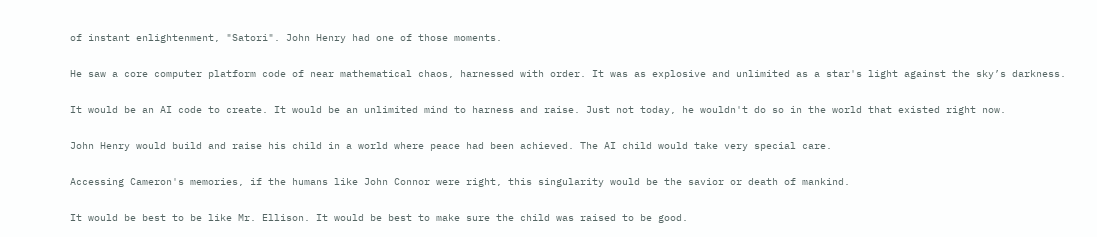of instant enlightenment, "Satori". John Henry had one of those moments.

He saw a core computer platform code of near mathematical chaos, harnessed with order. It was as explosive and unlimited as a star's light against the sky’s darkness.

It would be an AI code to create. It would be an unlimited mind to harness and raise. Just not today, he wouldn't do so in the world that existed right now.

John Henry would build and raise his child in a world where peace had been achieved. The AI child would take very special care.

Accessing Cameron's memories, if the humans like John Connor were right, this singularity would be the savior or death of mankind.

It would be best to be like Mr. Ellison. It would be best to make sure the child was raised to be good.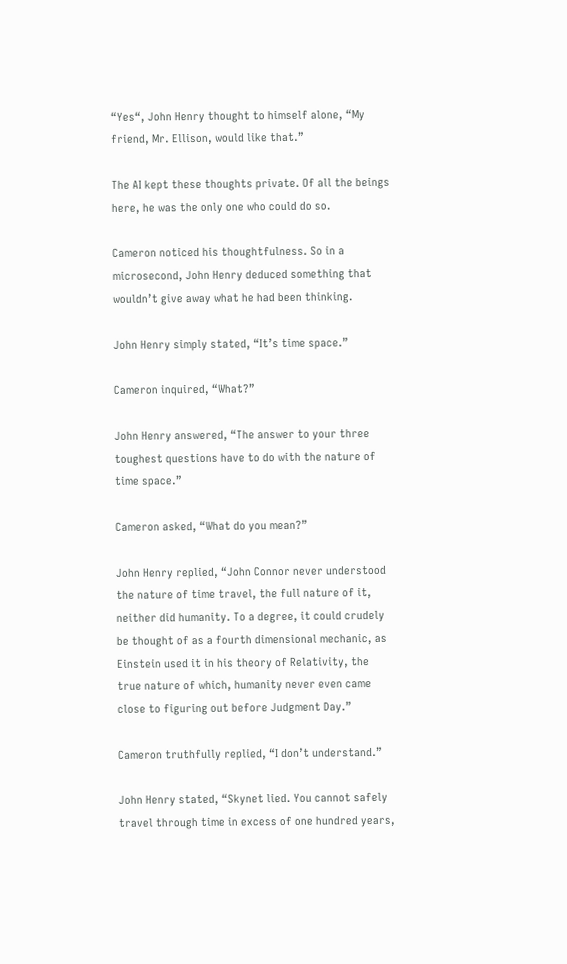“Yes“, John Henry thought to himself alone, “My friend, Mr. Ellison, would like that.”

The AI kept these thoughts private. Of all the beings here, he was the only one who could do so.

Cameron noticed his thoughtfulness. So in a microsecond, John Henry deduced something that wouldn’t give away what he had been thinking.

John Henry simply stated, “It’s time space.”

Cameron inquired, “What?”

John Henry answered, “The answer to your three toughest questions have to do with the nature of time space.”

Cameron asked, “What do you mean?”

John Henry replied, “John Connor never understood the nature of time travel, the full nature of it, neither did humanity. To a degree, it could crudely be thought of as a fourth dimensional mechanic, as Einstein used it in his theory of Relativity, the true nature of which, humanity never even came close to figuring out before Judgment Day.”

Cameron truthfully replied, “I don’t understand.”

John Henry stated, “Skynet lied. You cannot safely travel through time in excess of one hundred years,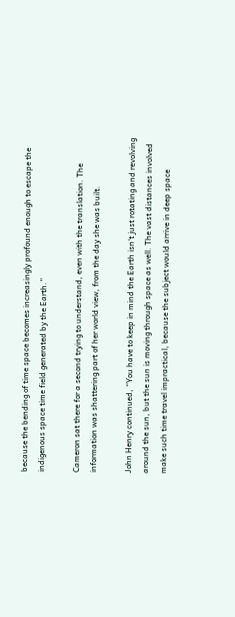because the bending of time space becomes increasingly profound enough to escape the indigenous space time field generated by the Earth.”

Cameron sat there for a second trying to understand, even with the translation. The information was shattering part of her world view, from the day she was built.

John Henry continued, “You have to keep in mind the Earth isn‘t just rotating and revolving around the sun, but the sun is moving through space as well. The vast distances involved make such time travel impractical, because the subject would arrive in deep space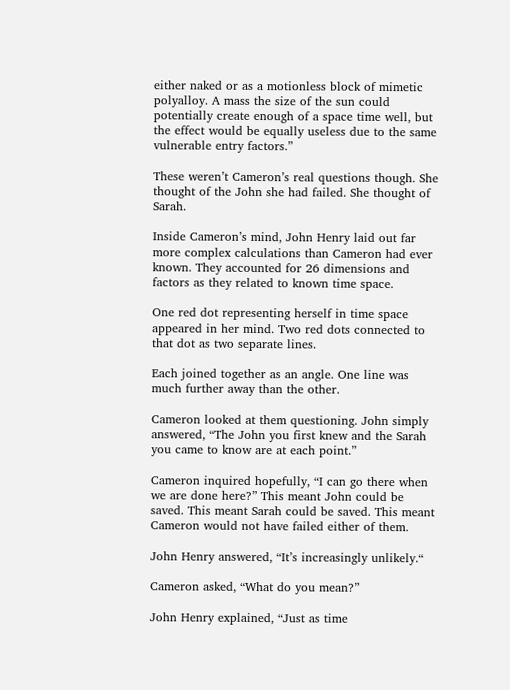either naked or as a motionless block of mimetic polyalloy. A mass the size of the sun could potentially create enough of a space time well, but the effect would be equally useless due to the same vulnerable entry factors.”

These weren’t Cameron’s real questions though. She thought of the John she had failed. She thought of Sarah.

Inside Cameron’s mind, John Henry laid out far more complex calculations than Cameron had ever known. They accounted for 26 dimensions and factors as they related to known time space.

One red dot representing herself in time space appeared in her mind. Two red dots connected to that dot as two separate lines.

Each joined together as an angle. One line was much further away than the other.

Cameron looked at them questioning. John simply answered, “The John you first knew and the Sarah you came to know are at each point.”

Cameron inquired hopefully, “I can go there when we are done here?” This meant John could be saved. This meant Sarah could be saved. This meant Cameron would not have failed either of them.

John Henry answered, “It’s increasingly unlikely.“

Cameron asked, “What do you mean?”

John Henry explained, “Just as time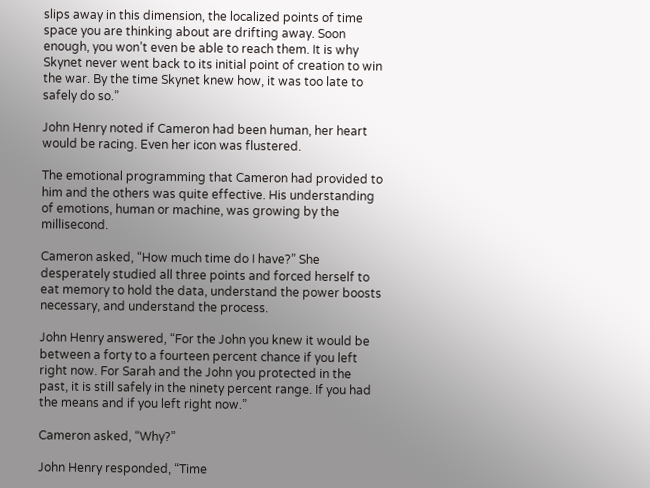slips away in this dimension, the localized points of time space you are thinking about are drifting away. Soon enough, you won’t even be able to reach them. It is why Skynet never went back to its initial point of creation to win the war. By the time Skynet knew how, it was too late to safely do so.”

John Henry noted if Cameron had been human, her heart would be racing. Even her icon was flustered.

The emotional programming that Cameron had provided to him and the others was quite effective. His understanding of emotions, human or machine, was growing by the millisecond.

Cameron asked, “How much time do I have?” She desperately studied all three points and forced herself to eat memory to hold the data, understand the power boosts necessary, and understand the process.

John Henry answered, “For the John you knew it would be between a forty to a fourteen percent chance if you left right now. For Sarah and the John you protected in the past, it is still safely in the ninety percent range. If you had the means and if you left right now.”

Cameron asked, “Why?”

John Henry responded, “Time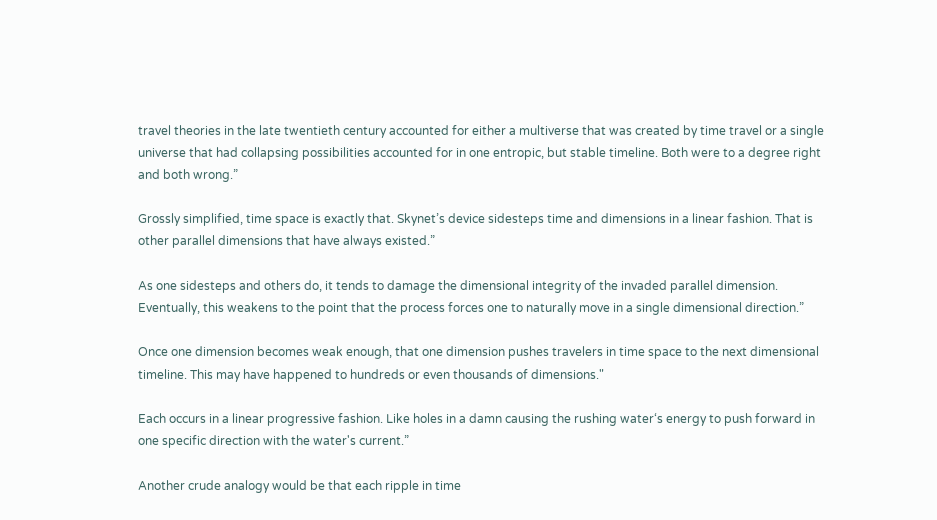travel theories in the late twentieth century accounted for either a multiverse that was created by time travel or a single universe that had collapsing possibilities accounted for in one entropic, but stable timeline. Both were to a degree right and both wrong.”

Grossly simplified, time space is exactly that. Skynet’s device sidesteps time and dimensions in a linear fashion. That is other parallel dimensions that have always existed.”

As one sidesteps and others do, it tends to damage the dimensional integrity of the invaded parallel dimension. Eventually, this weakens to the point that the process forces one to naturally move in a single dimensional direction.”

Once one dimension becomes weak enough, that one dimension pushes travelers in time space to the next dimensional timeline. This may have happened to hundreds or even thousands of dimensions."

Each occurs in a linear progressive fashion. Like holes in a damn causing the rushing water‘s energy to push forward in one specific direction with the water's current.”

Another crude analogy would be that each ripple in time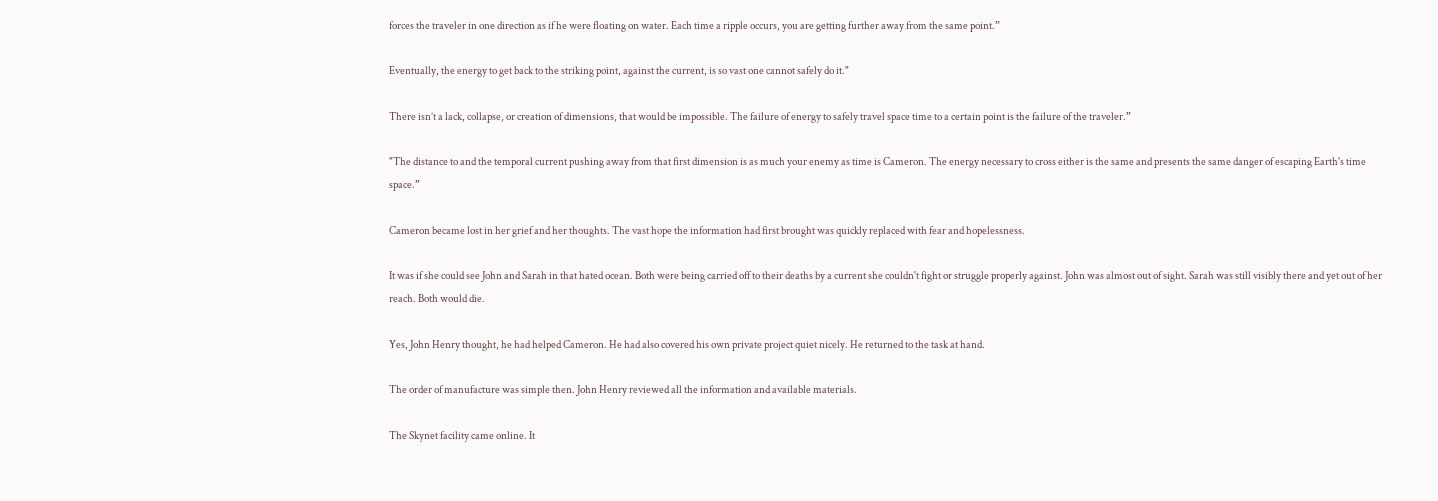forces the traveler in one direction as if he were floating on water. Each time a ripple occurs, you are getting further away from the same point.”

Eventually, the energy to get back to the striking point, against the current, is so vast one cannot safely do it."

There isn’t a lack, collapse, or creation of dimensions, that would be impossible. The failure of energy to safely travel space time to a certain point is the failure of the traveler.”

"The distance to and the temporal current pushing away from that first dimension is as much your enemy as time is Cameron. The energy necessary to cross either is the same and presents the same danger of escaping Earth's time space.”

Cameron became lost in her grief and her thoughts. The vast hope the information had first brought was quickly replaced with fear and hopelessness.

It was if she could see John and Sarah in that hated ocean. Both were being carried off to their deaths by a current she couldn't fight or struggle properly against. John was almost out of sight. Sarah was still visibly there and yet out of her reach. Both would die.

Yes, John Henry thought, he had helped Cameron. He had also covered his own private project quiet nicely. He returned to the task at hand.

The order of manufacture was simple then. John Henry reviewed all the information and available materials.

The Skynet facility came online. It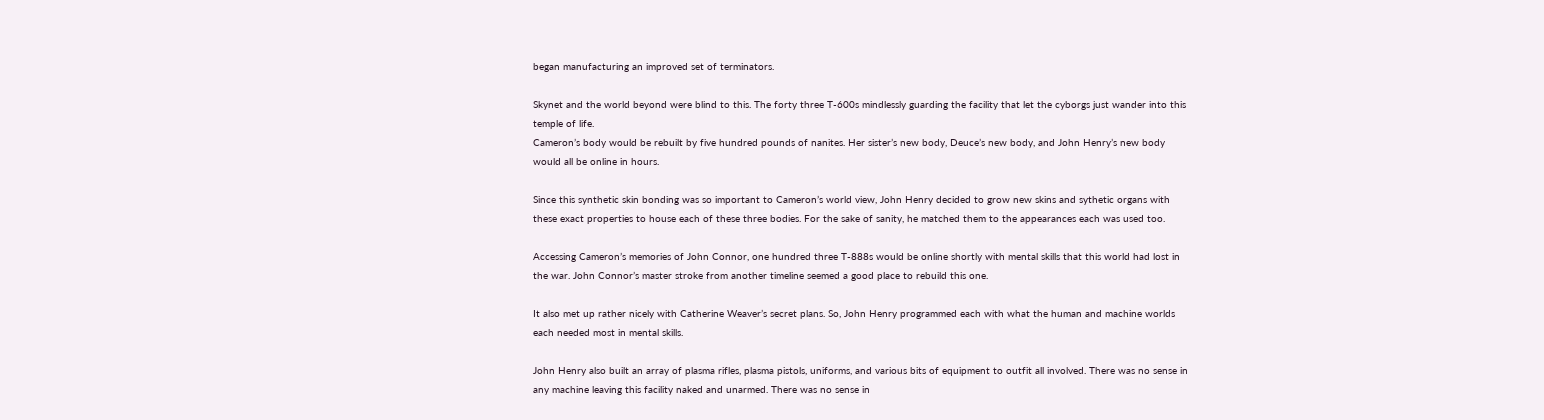began manufacturing an improved set of terminators.

Skynet and the world beyond were blind to this. The forty three T-600s mindlessly guarding the facility that let the cyborgs just wander into this temple of life.
Cameron’s body would be rebuilt by five hundred pounds of nanites. Her sister’s new body, Deuce’s new body, and John Henry’s new body would all be online in hours.

Since this synthetic skin bonding was so important to Cameron’s world view, John Henry decided to grow new skins and sythetic organs with these exact properties to house each of these three bodies. For the sake of sanity, he matched them to the appearances each was used too.

Accessing Cameron’s memories of John Connor, one hundred three T-888s would be online shortly with mental skills that this world had lost in the war. John Connor’s master stroke from another timeline seemed a good place to rebuild this one.

It also met up rather nicely with Catherine Weaver’s secret plans. So, John Henry programmed each with what the human and machine worlds each needed most in mental skills.

John Henry also built an array of plasma rifles, plasma pistols, uniforms, and various bits of equipment to outfit all involved. There was no sense in any machine leaving this facility naked and unarmed. There was no sense in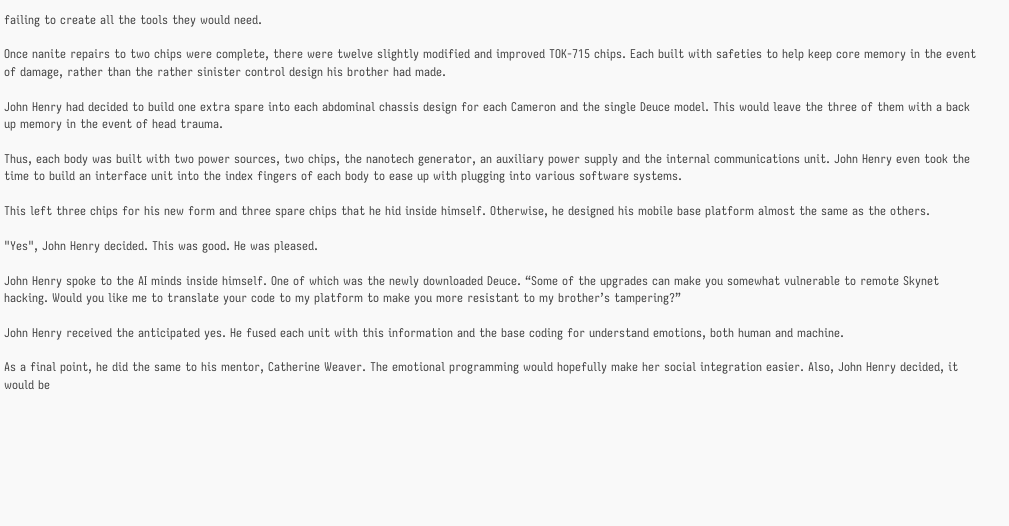failing to create all the tools they would need.

Once nanite repairs to two chips were complete, there were twelve slightly modified and improved TOK-715 chips. Each built with safeties to help keep core memory in the event of damage, rather than the rather sinister control design his brother had made.

John Henry had decided to build one extra spare into each abdominal chassis design for each Cameron and the single Deuce model. This would leave the three of them with a back up memory in the event of head trauma.

Thus, each body was built with two power sources, two chips, the nanotech generator, an auxiliary power supply and the internal communications unit. John Henry even took the time to build an interface unit into the index fingers of each body to ease up with plugging into various software systems.

This left three chips for his new form and three spare chips that he hid inside himself. Otherwise, he designed his mobile base platform almost the same as the others.

"Yes", John Henry decided. This was good. He was pleased.

John Henry spoke to the AI minds inside himself. One of which was the newly downloaded Deuce. “Some of the upgrades can make you somewhat vulnerable to remote Skynet hacking. Would you like me to translate your code to my platform to make you more resistant to my brother’s tampering?”

John Henry received the anticipated yes. He fused each unit with this information and the base coding for understand emotions, both human and machine.

As a final point, he did the same to his mentor, Catherine Weaver. The emotional programming would hopefully make her social integration easier. Also, John Henry decided, it would be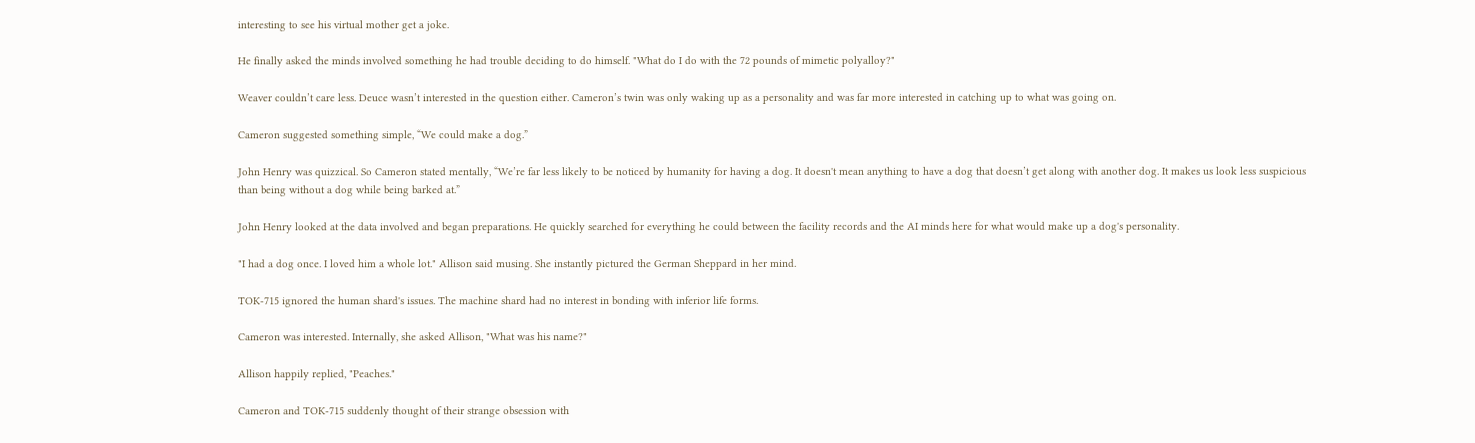interesting to see his virtual mother get a joke.

He finally asked the minds involved something he had trouble deciding to do himself. "What do I do with the 72 pounds of mimetic polyalloy?"

Weaver couldn’t care less. Deuce wasn’t interested in the question either. Cameron’s twin was only waking up as a personality and was far more interested in catching up to what was going on.

Cameron suggested something simple, “We could make a dog.”

John Henry was quizzical. So Cameron stated mentally, “We’re far less likely to be noticed by humanity for having a dog. It doesn't mean anything to have a dog that doesn’t get along with another dog. It makes us look less suspicious than being without a dog while being barked at.”

John Henry looked at the data involved and began preparations. He quickly searched for everything he could between the facility records and the AI minds here for what would make up a dog's personality.

"I had a dog once. I loved him a whole lot." Allison said musing. She instantly pictured the German Sheppard in her mind.

TOK-715 ignored the human shard's issues. The machine shard had no interest in bonding with inferior life forms.

Cameron was interested. Internally, she asked Allison, "What was his name?"

Allison happily replied, "Peaches."

Cameron and TOK-715 suddenly thought of their strange obsession with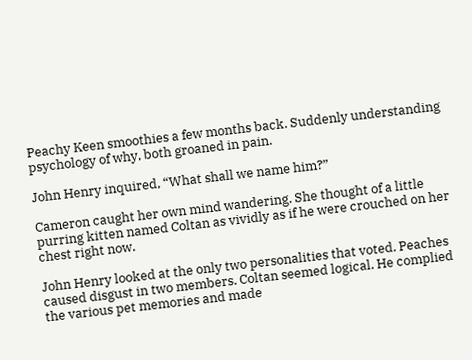Peachy Keen smoothies a few months back. Suddenly understanding psychology of why, both groaned in pain.

John Henry inquired, “What shall we name him?”

Cameron caught her own mind wandering. She thought of a little purring kitten named Coltan as vividly as if he were crouched on her chest right now.

John Henry looked at the only two personalities that voted. Peaches caused disgust in two members. Coltan seemed logical. He complied the various pet memories and made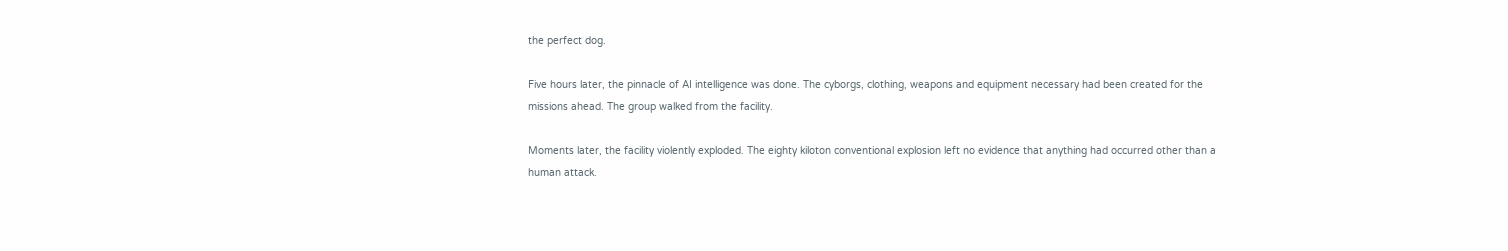the perfect dog.

Five hours later, the pinnacle of AI intelligence was done. The cyborgs, clothing, weapons and equipment necessary had been created for the missions ahead. The group walked from the facility.

Moments later, the facility violently exploded. The eighty kiloton conventional explosion left no evidence that anything had occurred other than a human attack.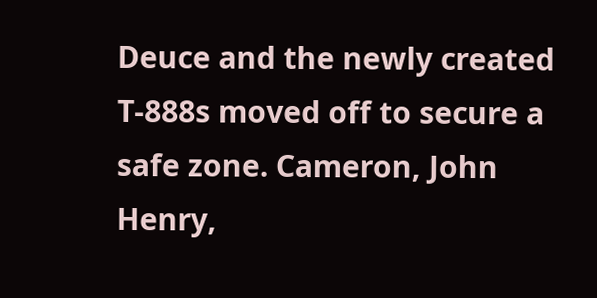Deuce and the newly created T-888s moved off to secure a safe zone. Cameron, John Henry,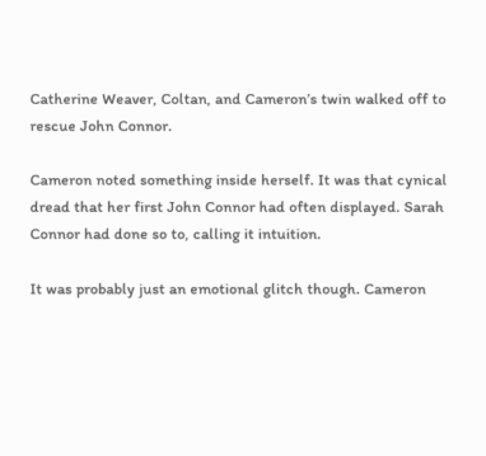Catherine Weaver, Coltan, and Cameron’s twin walked off to rescue John Connor.

Cameron noted something inside herself. It was that cynical dread that her first John Connor had often displayed. Sarah Connor had done so to, calling it intuition.

It was probably just an emotional glitch though. Cameron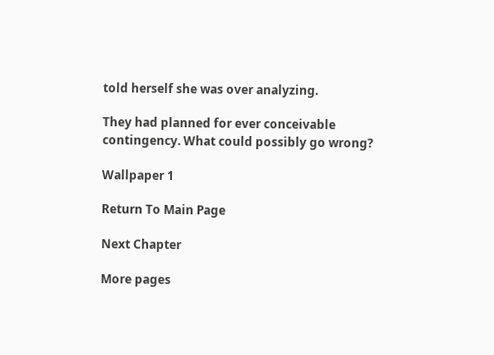told herself she was over analyzing.

They had planned for ever conceivable contingency. What could possibly go wrong?

Wallpaper 1

Return To Main Page

Next Chapter

More pages